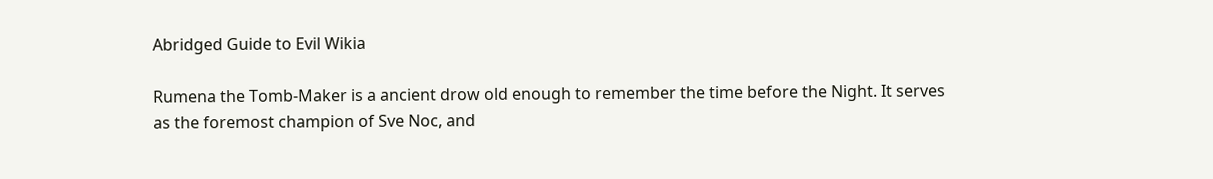Abridged Guide to Evil Wikia

Rumena the Tomb-Maker is a ancient drow old enough to remember the time before the Night. It serves as the foremost champion of Sve Noc, and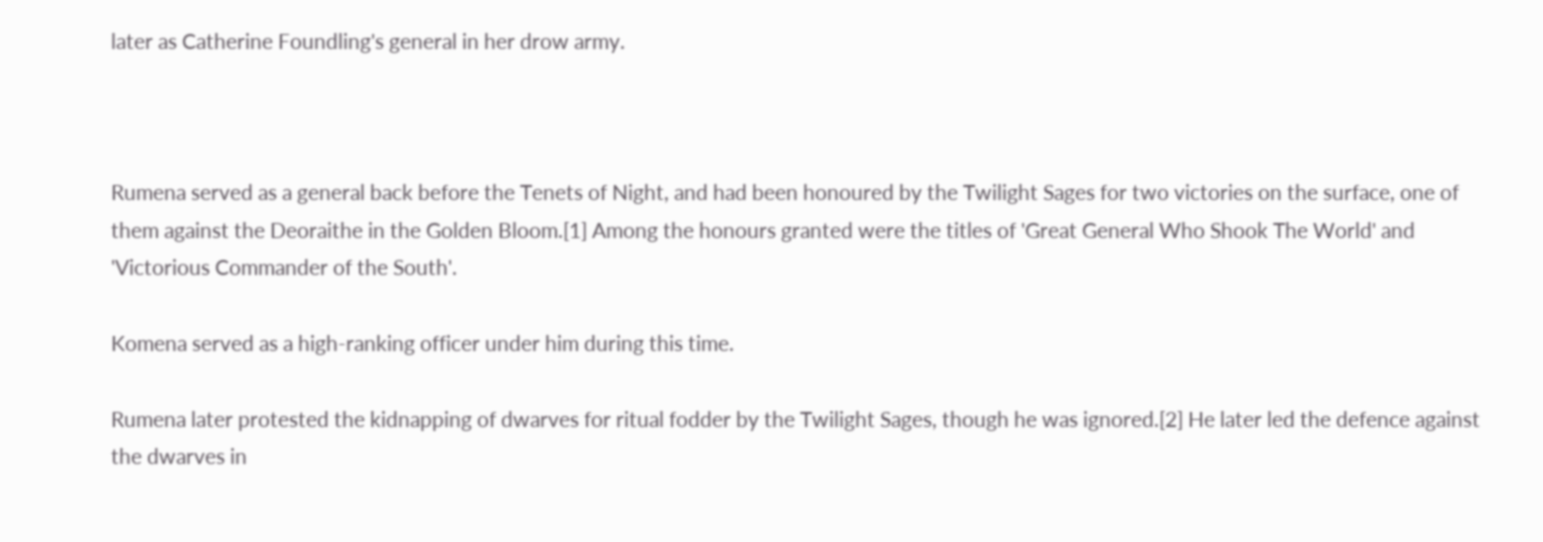later as Catherine Foundling's general in her drow army.



Rumena served as a general back before the Tenets of Night, and had been honoured by the Twilight Sages for two victories on the surface, one of them against the Deoraithe in the Golden Bloom.[1] Among the honours granted were the titles of 'Great General Who Shook The World' and 'Victorious Commander of the South'.

Komena served as a high-ranking officer under him during this time.

Rumena later protested the kidnapping of dwarves for ritual fodder by the Twilight Sages, though he was ignored.[2] He later led the defence against the dwarves in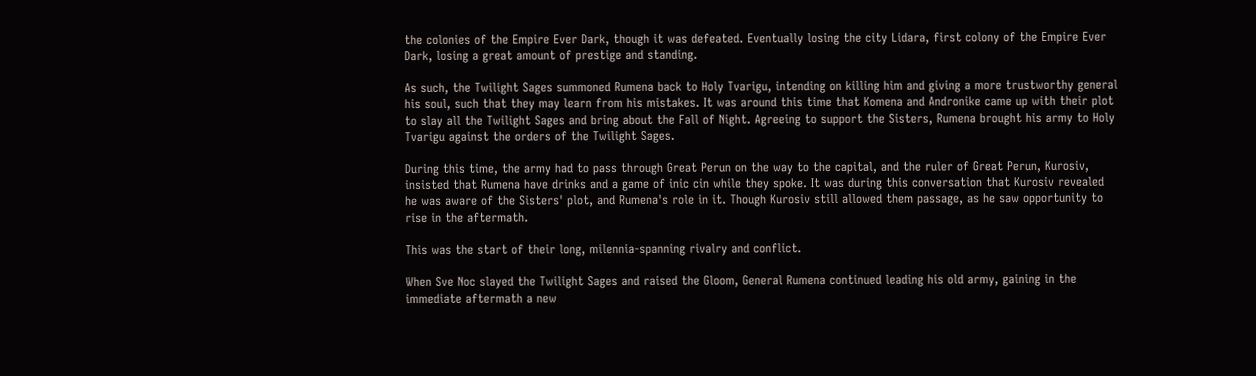the colonies of the Empire Ever Dark, though it was defeated. Eventually losing the city Lidara, first colony of the Empire Ever Dark, losing a great amount of prestige and standing.

As such, the Twilight Sages summoned Rumena back to Holy Tvarigu, intending on killing him and giving a more trustworthy general his soul, such that they may learn from his mistakes. It was around this time that Komena and Andronike came up with their plot to slay all the Twilight Sages and bring about the Fall of Night. Agreeing to support the Sisters, Rumena brought his army to Holy Tvarigu against the orders of the Twilight Sages.

During this time, the army had to pass through Great Perun on the way to the capital, and the ruler of Great Perun, Kurosiv, insisted that Rumena have drinks and a game of inic cin while they spoke. It was during this conversation that Kurosiv revealed he was aware of the Sisters' plot, and Rumena's role in it. Though Kurosiv still allowed them passage, as he saw opportunity to rise in the aftermath.

This was the start of their long, milennia-spanning rivalry and conflict.

When Sve Noc slayed the Twilight Sages and raised the Gloom, General Rumena continued leading his old army, gaining in the immediate aftermath a new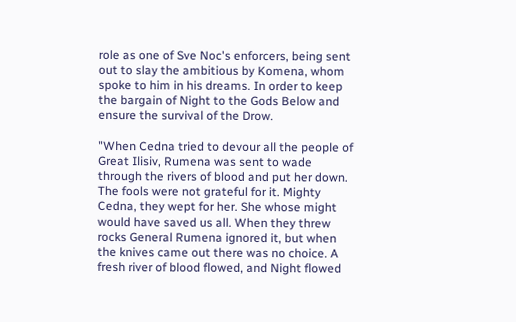role as one of Sve Noc's enforcers, being sent out to slay the ambitious by Komena, whom spoke to him in his dreams. In order to keep the bargain of Night to the Gods Below and ensure the survival of the Drow.

"When Cedna tried to devour all the people of Great Ilisiv, Rumena was sent to wade through the rivers of blood and put her down. The fools were not grateful for it. Mighty Cedna, they wept for her. She whose might would have saved us all. When they threw rocks General Rumena ignored it, but when the knives came out there was no choice. A fresh river of blood flowed, and Night flowed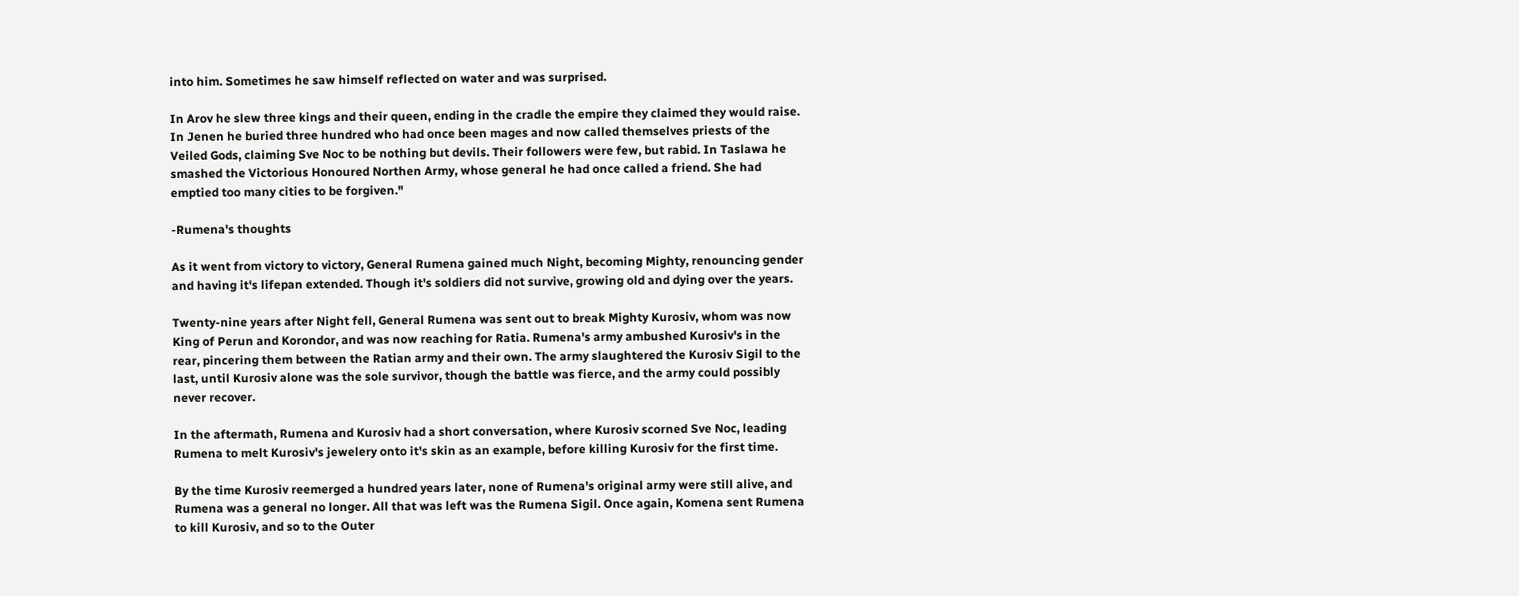into him. Sometimes he saw himself reflected on water and was surprised.

In Arov he slew three kings and their queen, ending in the cradle the empire they claimed they would raise. In Jenen he buried three hundred who had once been mages and now called themselves priests of the Veiled Gods, claiming Sve Noc to be nothing but devils. Their followers were few, but rabid. In Taslawa he smashed the Victorious Honoured Northen Army, whose general he had once called a friend. She had emptied too many cities to be forgiven."

-Rumena's thoughts

As it went from victory to victory, General Rumena gained much Night, becoming Mighty, renouncing gender and having it's lifepan extended. Though it's soldiers did not survive, growing old and dying over the years.

Twenty-nine years after Night fell, General Rumena was sent out to break Mighty Kurosiv, whom was now King of Perun and Korondor, and was now reaching for Ratia. Rumena's army ambushed Kurosiv's in the rear, pincering them between the Ratian army and their own. The army slaughtered the Kurosiv Sigil to the last, until Kurosiv alone was the sole survivor, though the battle was fierce, and the army could possibly never recover.

In the aftermath, Rumena and Kurosiv had a short conversation, where Kurosiv scorned Sve Noc, leading Rumena to melt Kurosiv's jewelery onto it's skin as an example, before killing Kurosiv for the first time.

By the time Kurosiv reemerged a hundred years later, none of Rumena's original army were still alive, and Rumena was a general no longer. All that was left was the Rumena Sigil. Once again, Komena sent Rumena to kill Kurosiv, and so to the Outer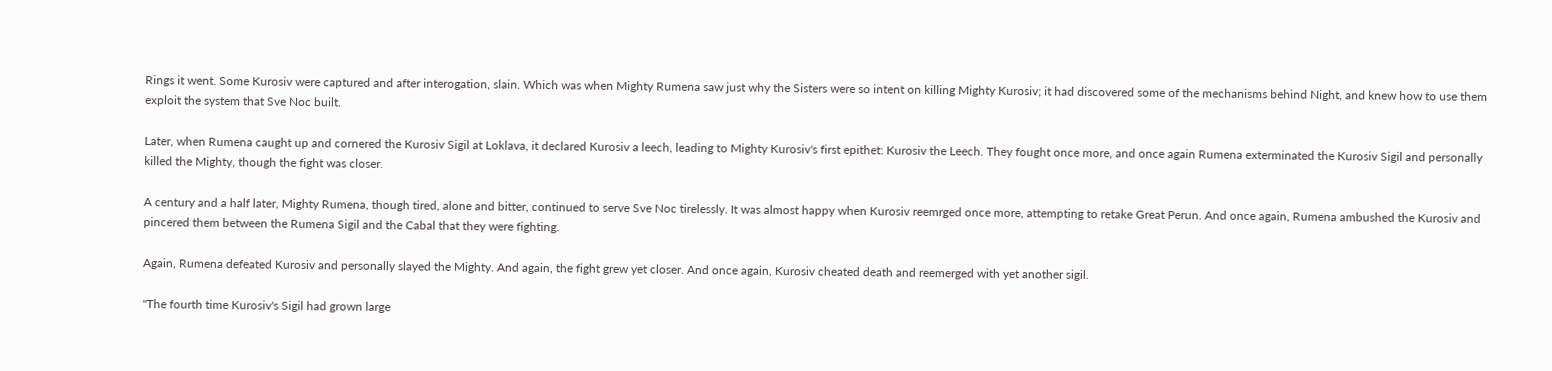Rings it went. Some Kurosiv were captured and after interogation, slain. Which was when Mighty Rumena saw just why the Sisters were so intent on killing Mighty Kurosiv; it had discovered some of the mechanisms behind Night, and knew how to use them exploit the system that Sve Noc built.

Later, when Rumena caught up and cornered the Kurosiv Sigil at Loklava, it declared Kurosiv a leech, leading to Mighty Kurosiv's first epithet: Kurosiv the Leech. They fought once more, and once again Rumena exterminated the Kurosiv Sigil and personally killed the Mighty, though the fight was closer.

A century and a half later, Mighty Rumena, though tired, alone and bitter, continued to serve Sve Noc tirelessly. It was almost happy when Kurosiv reemrged once more, attempting to retake Great Perun. And once again, Rumena ambushed the Kurosiv and pincered them between the Rumena Sigil and the Cabal that they were fighting.

Again, Rumena defeated Kurosiv and personally slayed the Mighty. And again, the fight grew yet closer. And once again, Kurosiv cheated death and reemerged with yet another sigil.

"The fourth time Kurosiv's Sigil had grown large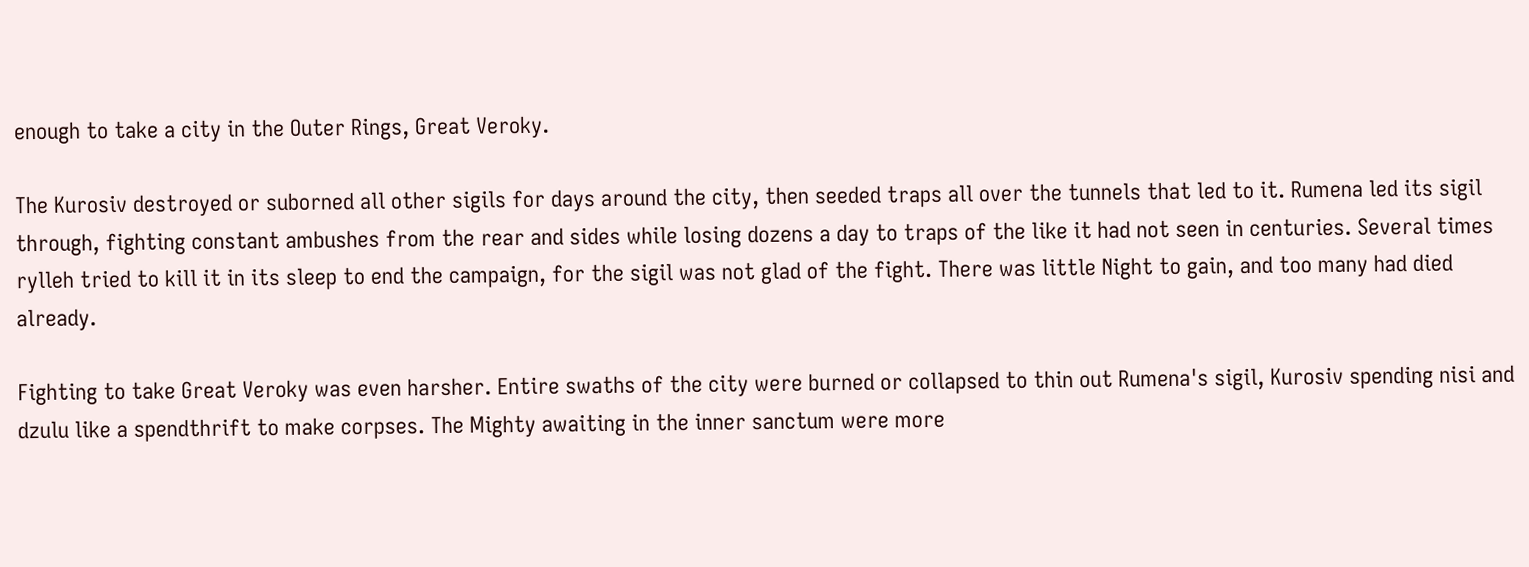enough to take a city in the Outer Rings, Great Veroky.

The Kurosiv destroyed or suborned all other sigils for days around the city, then seeded traps all over the tunnels that led to it. Rumena led its sigil through, fighting constant ambushes from the rear and sides while losing dozens a day to traps of the like it had not seen in centuries. Several times rylleh tried to kill it in its sleep to end the campaign, for the sigil was not glad of the fight. There was little Night to gain, and too many had died already.

Fighting to take Great Veroky was even harsher. Entire swaths of the city were burned or collapsed to thin out Rumena's sigil, Kurosiv spending nisi and dzulu like a spendthrift to make corpses. The Mighty awaiting in the inner sanctum were more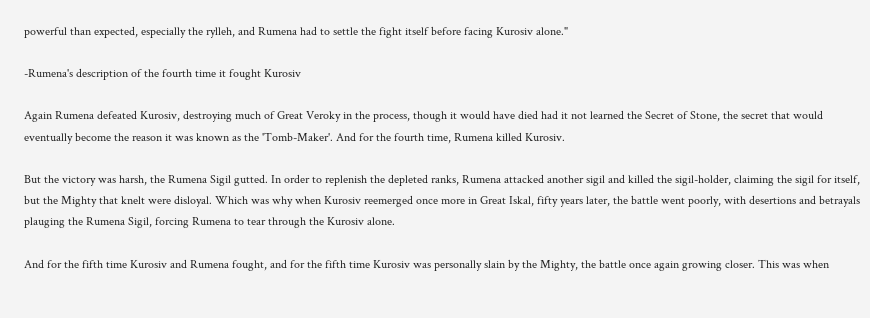powerful than expected, especially the rylleh, and Rumena had to settle the fight itself before facing Kurosiv alone."

-Rumena's description of the fourth time it fought Kurosiv

Again Rumena defeated Kurosiv, destroying much of Great Veroky in the process, though it would have died had it not learned the Secret of Stone, the secret that would eventually become the reason it was known as the 'Tomb-Maker'. And for the fourth time, Rumena killed Kurosiv.

But the victory was harsh, the Rumena Sigil gutted. In order to replenish the depleted ranks, Rumena attacked another sigil and killed the sigil-holder, claiming the sigil for itself, but the Mighty that knelt were disloyal. Which was why when Kurosiv reemerged once more in Great Iskal, fifty years later, the battle went poorly, with desertions and betrayals plauging the Rumena Sigil, forcing Rumena to tear through the Kurosiv alone.

And for the fifth time Kurosiv and Rumena fought, and for the fifth time Kurosiv was personally slain by the Mighty, the battle once again growing closer. This was when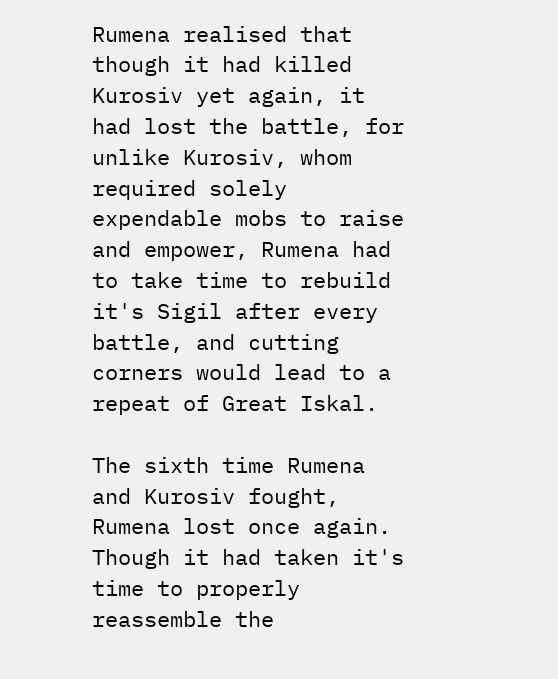Rumena realised that though it had killed Kurosiv yet again, it had lost the battle, for unlike Kurosiv, whom required solely expendable mobs to raise and empower, Rumena had to take time to rebuild it's Sigil after every battle, and cutting corners would lead to a repeat of Great Iskal.

The sixth time Rumena and Kurosiv fought, Rumena lost once again. Though it had taken it's time to properly reassemble the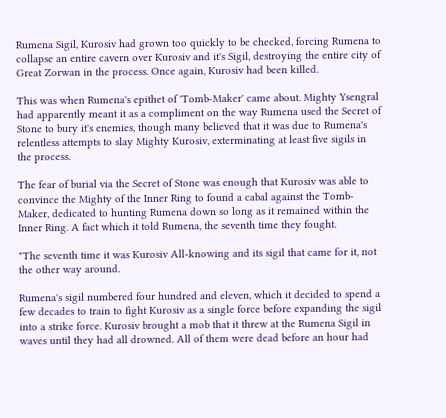Rumena Sigil, Kurosiv had grown too quickly to be checked, forcing Rumena to collapse an entire cavern over Kurosiv and it's Sigil, destroying the entire city of Great Zorwan in the process. Once again, Kurosiv had been killed.

This was when Rumena's epithet of 'Tomb-Maker' came about. Mighty Ysengral had apparently meant it as a compliment on the way Rumena used the Secret of Stone to bury it's enemies, though many believed that it was due to Rumena's relentless attempts to slay Mighty Kurosiv, exterminating at least five sigils in the process.

The fear of burial via the Secret of Stone was enough that Kurosiv was able to convince the Mighty of the Inner Ring to found a cabal against the Tomb-Maker, dedicated to hunting Rumena down so long as it remained within the Inner Ring. A fact which it told Rumena, the seventh time they fought.

"The seventh time it was Kurosiv All-knowing and its sigil that came for it, not the other way around.

Rumena's sigil numbered four hundred and eleven, which it decided to spend a few decades to train to fight Kurosiv as a single force before expanding the sigil into a strike force. Kurosiv brought a mob that it threw at the Rumena Sigil in waves until they had all drowned. All of them were dead before an hour had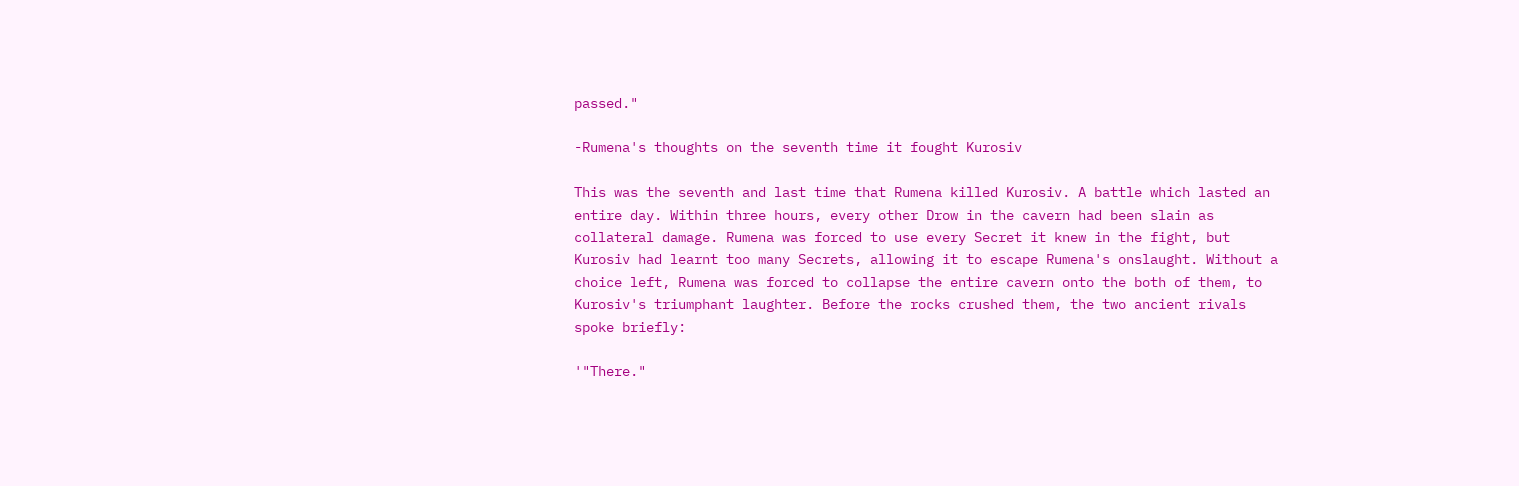passed."

-Rumena's thoughts on the seventh time it fought Kurosiv

This was the seventh and last time that Rumena killed Kurosiv. A battle which lasted an entire day. Within three hours, every other Drow in the cavern had been slain as collateral damage. Rumena was forced to use every Secret it knew in the fight, but Kurosiv had learnt too many Secrets, allowing it to escape Rumena's onslaught. Without a choice left, Rumena was forced to collapse the entire cavern onto the both of them, to Kurosiv's triumphant laughter. Before the rocks crushed them, the two ancient rivals spoke briefly:

'"There."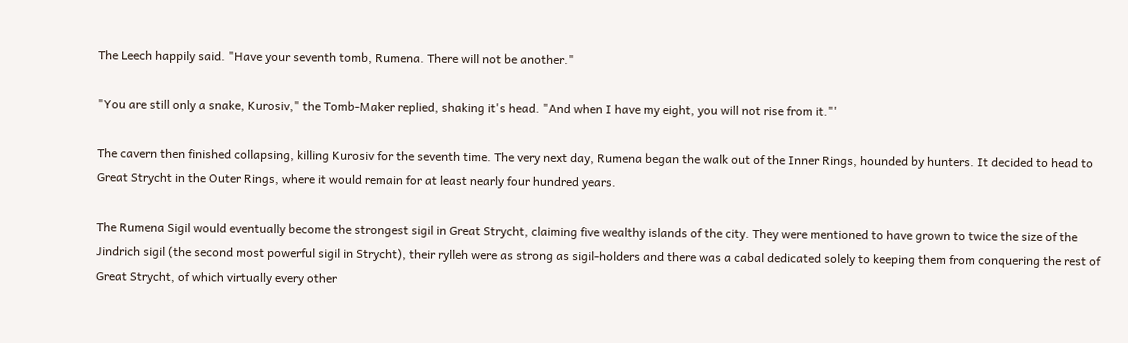The Leech happily said. "Have your seventh tomb, Rumena. There will not be another."

"You are still only a snake, Kurosiv," the Tomb-Maker replied, shaking it's head. "And when I have my eight, you will not rise from it."'

The cavern then finished collapsing, killing Kurosiv for the seventh time. The very next day, Rumena began the walk out of the Inner Rings, hounded by hunters. It decided to head to Great Strycht in the Outer Rings, where it would remain for at least nearly four hundred years.

The Rumena Sigil would eventually become the strongest sigil in Great Strycht, claiming five wealthy islands of the city. They were mentioned to have grown to twice the size of the Jindrich sigil (the second most powerful sigil in Strycht), their rylleh were as strong as sigil-holders and there was a cabal dedicated solely to keeping them from conquering the rest of Great Strycht, of which virtually every other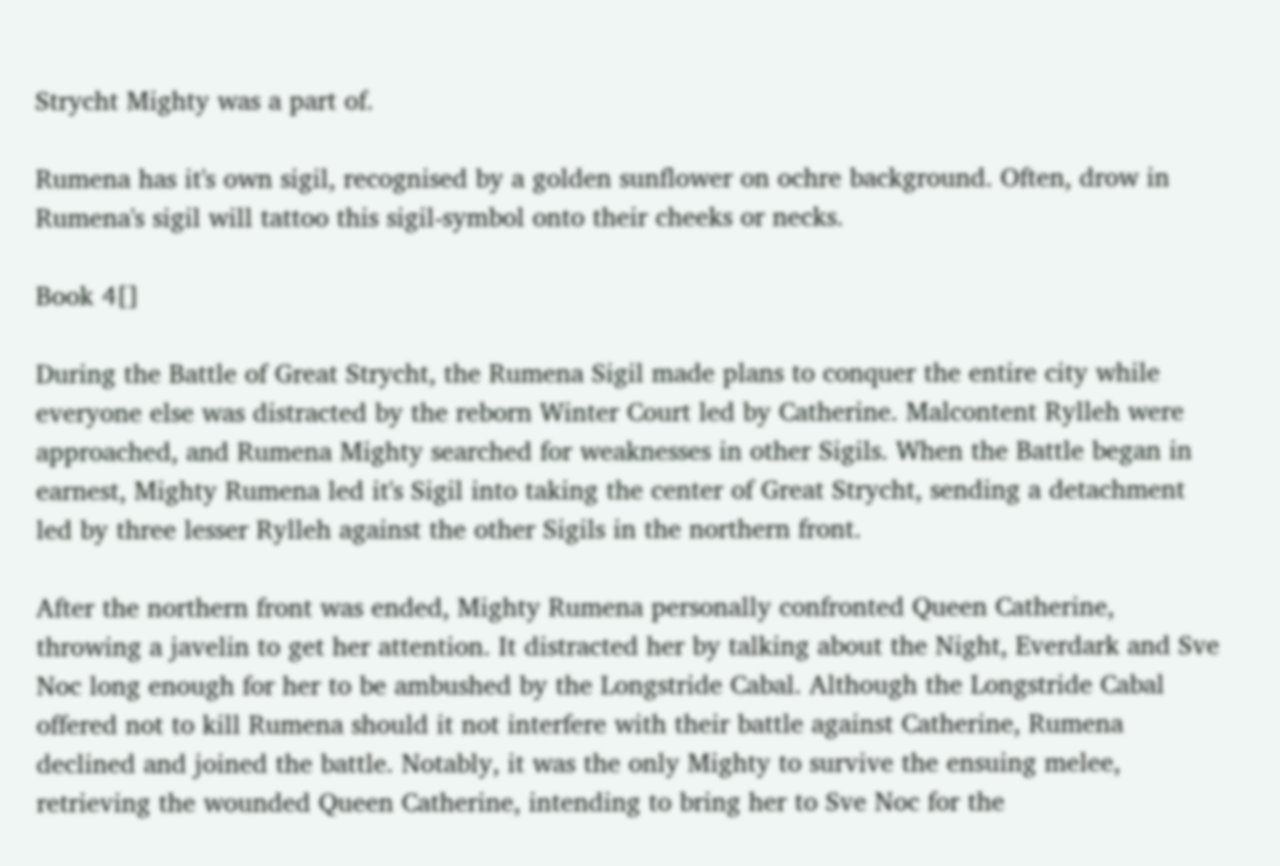Strycht Mighty was a part of.

Rumena has it's own sigil, recognised by a golden sunflower on ochre background. Often, drow in Rumena's sigil will tattoo this sigil-symbol onto their cheeks or necks.

Book 4[]

During the Battle of Great Strycht, the Rumena Sigil made plans to conquer the entire city while everyone else was distracted by the reborn Winter Court led by Catherine. Malcontent Rylleh were approached, and Rumena Mighty searched for weaknesses in other Sigils. When the Battle began in earnest, Mighty Rumena led it's Sigil into taking the center of Great Strycht, sending a detachment led by three lesser Rylleh against the other Sigils in the northern front.

After the northern front was ended, Mighty Rumena personally confronted Queen Catherine, throwing a javelin to get her attention. It distracted her by talking about the Night, Everdark and Sve Noc long enough for her to be ambushed by the Longstride Cabal. Although the Longstride Cabal offered not to kill Rumena should it not interfere with their battle against Catherine, Rumena declined and joined the battle. Notably, it was the only Mighty to survive the ensuing melee, retrieving the wounded Queen Catherine, intending to bring her to Sve Noc for the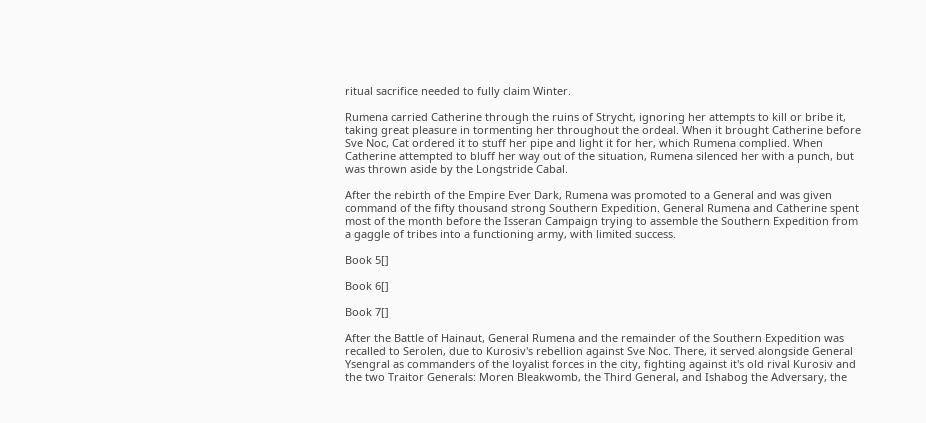ritual sacrifice needed to fully claim Winter.

Rumena carried Catherine through the ruins of Strycht, ignoring her attempts to kill or bribe it, taking great pleasure in tormenting her throughout the ordeal. When it brought Catherine before Sve Noc, Cat ordered it to stuff her pipe and light it for her, which Rumena complied. When Catherine attempted to bluff her way out of the situation, Rumena silenced her with a punch, but was thrown aside by the Longstride Cabal.

After the rebirth of the Empire Ever Dark, Rumena was promoted to a General and was given command of the fifty thousand strong Southern Expedition. General Rumena and Catherine spent most of the month before the Isseran Campaign trying to assemble the Southern Expedition from a gaggle of tribes into a functioning army, with limited success.

Book 5[]

Book 6[]

Book 7[]

After the Battle of Hainaut, General Rumena and the remainder of the Southern Expedition was recalled to Serolen, due to Kurosiv's rebellion against Sve Noc. There, it served alongside General Ysengral as commanders of the loyalist forces in the city, fighting against it's old rival Kurosiv and the two Traitor Generals: Moren Bleakwomb, the Third General, and Ishabog the Adversary, the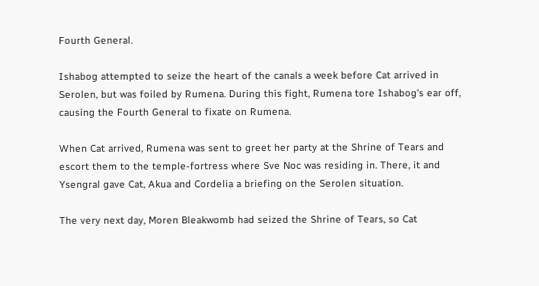Fourth General.

Ishabog attempted to seize the heart of the canals a week before Cat arrived in Serolen, but was foiled by Rumena. During this fight, Rumena tore Ishabog's ear off, causing the Fourth General to fixate on Rumena.

When Cat arrived, Rumena was sent to greet her party at the Shrine of Tears and escort them to the temple-fortress where Sve Noc was residing in. There, it and Ysengral gave Cat, Akua and Cordelia a briefing on the Serolen situation.

The very next day, Moren Bleakwomb had seized the Shrine of Tears, so Cat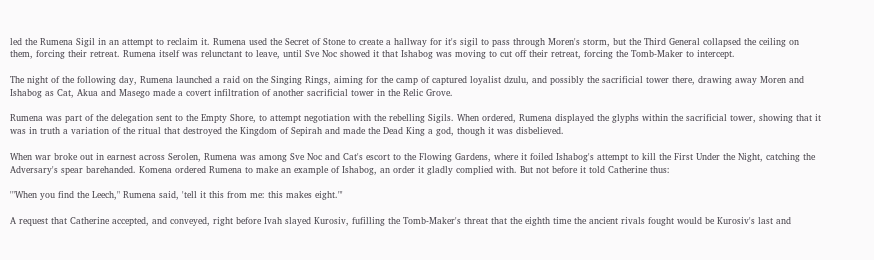led the Rumena Sigil in an attempt to reclaim it. Rumena used the Secret of Stone to create a hallway for it's sigil to pass through Moren's storm, but the Third General collapsed the ceiling on them, forcing their retreat. Rumena itself was relunctant to leave, until Sve Noc showed it that Ishabog was moving to cut off their retreat, forcing the Tomb-Maker to intercept.

The night of the following day, Rumena launched a raid on the Singing Rings, aiming for the camp of captured loyalist dzulu, and possibly the sacrificial tower there, drawing away Moren and Ishabog as Cat, Akua and Masego made a covert infiltration of another sacrificial tower in the Relic Grove.

Rumena was part of the delegation sent to the Empty Shore, to attempt negotiation with the rebelling Sigils. When ordered, Rumena displayed the glyphs within the sacrificial tower, showing that it was in truth a variation of the ritual that destroyed the Kingdom of Sepirah and made the Dead King a god, though it was disbelieved.

When war broke out in earnest across Serolen, Rumena was among Sve Noc and Cat's escort to the Flowing Gardens, where it foiled Ishabog's attempt to kill the First Under the Night, catching the Adversary's spear barehanded. Komena ordered Rumena to make an example of Ishabog, an order it gladly complied with. But not before it told Catherine thus:

'"When you find the Leech," Rumena said, 'tell it this from me: this makes eight."'

A request that Catherine accepted, and conveyed, right before Ivah slayed Kurosiv, fufilling the Tomb-Maker's threat that the eighth time the ancient rivals fought would be Kurosiv's last and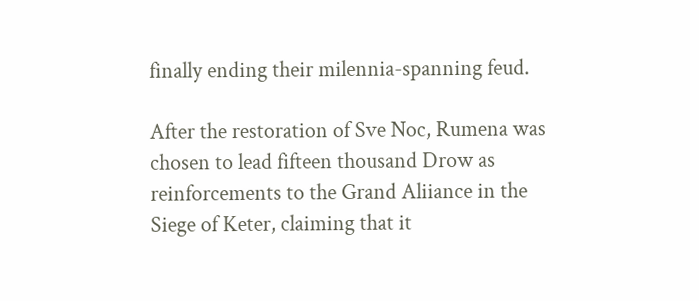finally ending their milennia-spanning feud.

After the restoration of Sve Noc, Rumena was chosen to lead fifteen thousand Drow as reinforcements to the Grand Aliiance in the Siege of Keter, claiming that it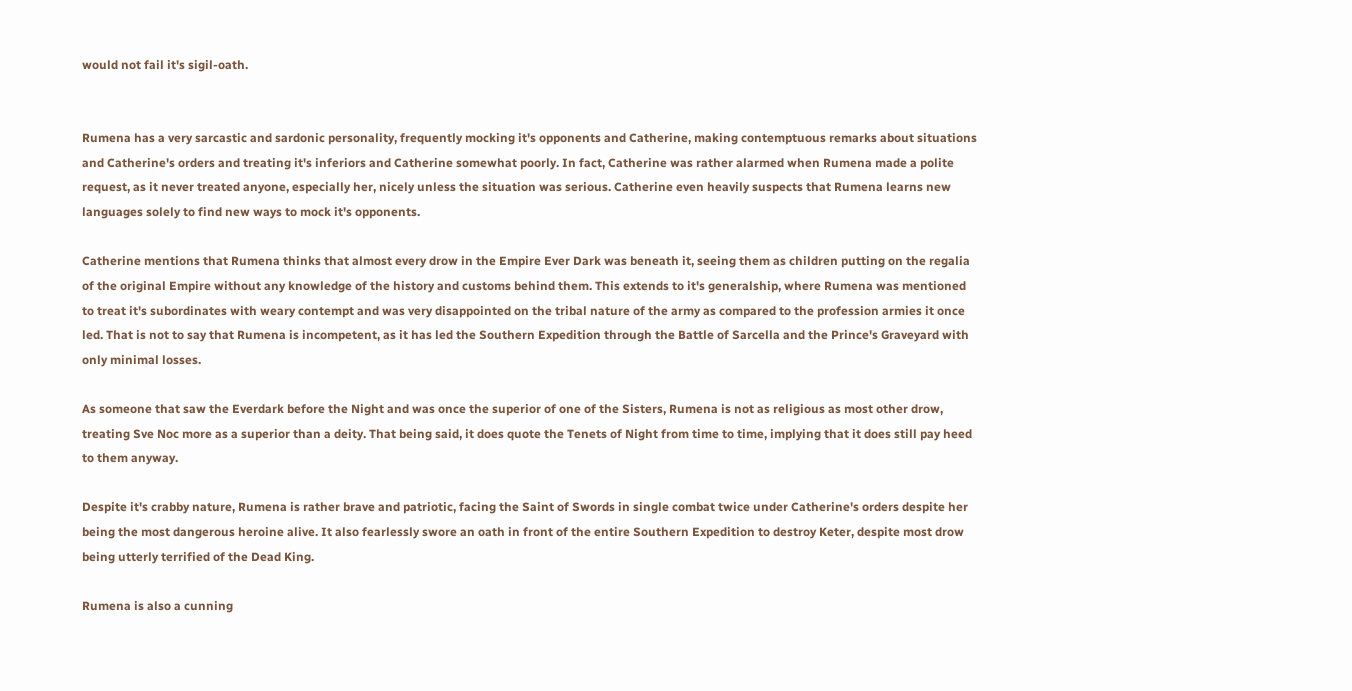would not fail it's sigil-oath.


Rumena has a very sarcastic and sardonic personality, frequently mocking it's opponents and Catherine, making contemptuous remarks about situations and Catherine's orders and treating it's inferiors and Catherine somewhat poorly. In fact, Catherine was rather alarmed when Rumena made a polite request, as it never treated anyone, especially her, nicely unless the situation was serious. Catherine even heavily suspects that Rumena learns new languages solely to find new ways to mock it's opponents.

Catherine mentions that Rumena thinks that almost every drow in the Empire Ever Dark was beneath it, seeing them as children putting on the regalia of the original Empire without any knowledge of the history and customs behind them. This extends to it's generalship, where Rumena was mentioned to treat it's subordinates with weary contempt and was very disappointed on the tribal nature of the army as compared to the profession armies it once led. That is not to say that Rumena is incompetent, as it has led the Southern Expedition through the Battle of Sarcella and the Prince's Graveyard with only minimal losses.

As someone that saw the Everdark before the Night and was once the superior of one of the Sisters, Rumena is not as religious as most other drow, treating Sve Noc more as a superior than a deity. That being said, it does quote the Tenets of Night from time to time, implying that it does still pay heed to them anyway.

Despite it's crabby nature, Rumena is rather brave and patriotic, facing the Saint of Swords in single combat twice under Catherine's orders despite her being the most dangerous heroine alive. It also fearlessly swore an oath in front of the entire Southern Expedition to destroy Keter, despite most drow being utterly terrified of the Dead King.

Rumena is also a cunning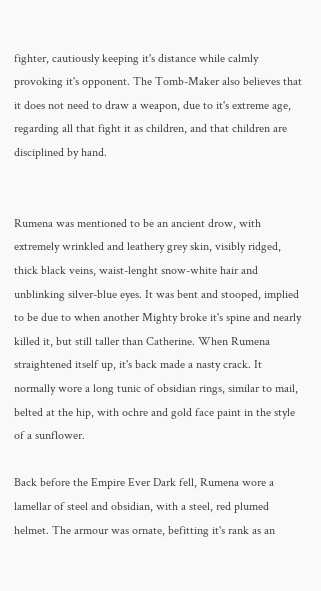fighter, cautiously keeping it's distance while calmly provoking it's opponent. The Tomb-Maker also believes that it does not need to draw a weapon, due to it's extreme age, regarding all that fight it as children, and that children are disciplined by hand.


Rumena was mentioned to be an ancient drow, with extremely wrinkled and leathery grey skin, visibly ridged, thick black veins, waist-lenght snow-white hair and unblinking silver-blue eyes. It was bent and stooped, implied to be due to when another Mighty broke it's spine and nearly killed it, but still taller than Catherine. When Rumena straightened itself up, it's back made a nasty crack. It normally wore a long tunic of obsidian rings, similar to mail, belted at the hip, with ochre and gold face paint in the style of a sunflower.

Back before the Empire Ever Dark fell, Rumena wore a lamellar of steel and obsidian, with a steel, red plumed helmet. The armour was ornate, befitting it's rank as an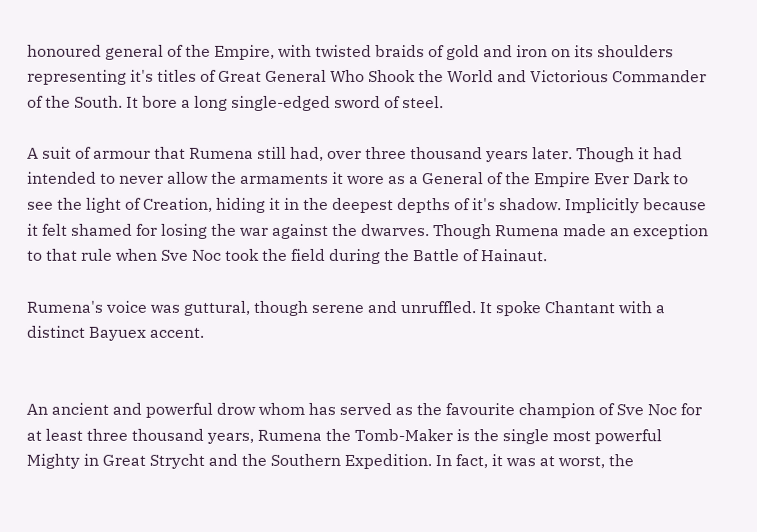honoured general of the Empire, with twisted braids of gold and iron on its shoulders representing it's titles of Great General Who Shook the World and Victorious Commander of the South. It bore a long single-edged sword of steel.

A suit of armour that Rumena still had, over three thousand years later. Though it had intended to never allow the armaments it wore as a General of the Empire Ever Dark to see the light of Creation, hiding it in the deepest depths of it's shadow. Implicitly because it felt shamed for losing the war against the dwarves. Though Rumena made an exception to that rule when Sve Noc took the field during the Battle of Hainaut.

Rumena's voice was guttural, though serene and unruffled. It spoke Chantant with a distinct Bayuex accent.


An ancient and powerful drow whom has served as the favourite champion of Sve Noc for at least three thousand years, Rumena the Tomb-Maker is the single most powerful Mighty in Great Strycht and the Southern Expedition. In fact, it was at worst, the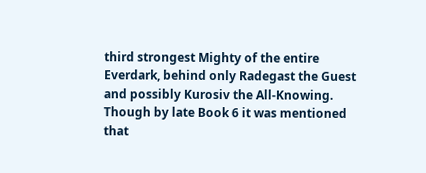third strongest Mighty of the entire Everdark, behind only Radegast the Guest and possibly Kurosiv the All-Knowing. Though by late Book 6 it was mentioned that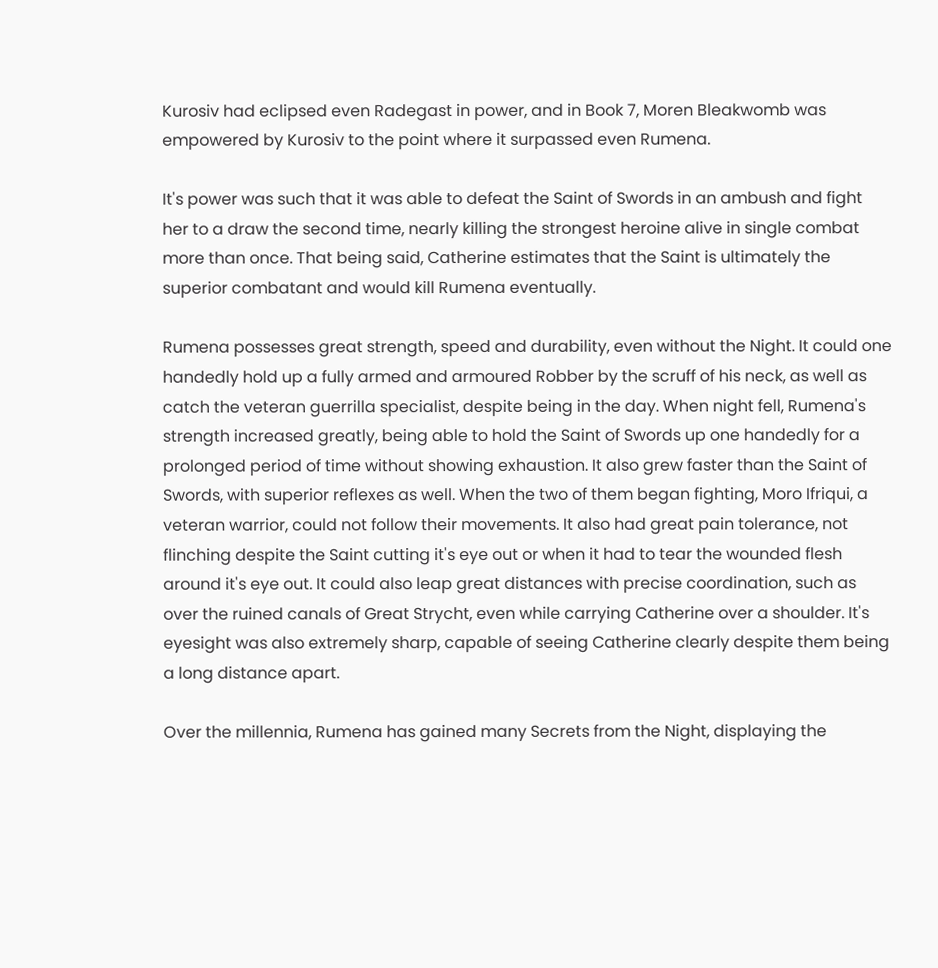Kurosiv had eclipsed even Radegast in power, and in Book 7, Moren Bleakwomb was empowered by Kurosiv to the point where it surpassed even Rumena.

It's power was such that it was able to defeat the Saint of Swords in an ambush and fight her to a draw the second time, nearly killing the strongest heroine alive in single combat more than once. That being said, Catherine estimates that the Saint is ultimately the superior combatant and would kill Rumena eventually.

Rumena possesses great strength, speed and durability, even without the Night. It could one handedly hold up a fully armed and armoured Robber by the scruff of his neck, as well as catch the veteran guerrilla specialist, despite being in the day. When night fell, Rumena's strength increased greatly, being able to hold the Saint of Swords up one handedly for a prolonged period of time without showing exhaustion. It also grew faster than the Saint of Swords, with superior reflexes as well. When the two of them began fighting, Moro Ifriqui, a veteran warrior, could not follow their movements. It also had great pain tolerance, not flinching despite the Saint cutting it's eye out or when it had to tear the wounded flesh around it's eye out. It could also leap great distances with precise coordination, such as over the ruined canals of Great Strycht, even while carrying Catherine over a shoulder. It's eyesight was also extremely sharp, capable of seeing Catherine clearly despite them being a long distance apart.

Over the millennia, Rumena has gained many Secrets from the Night, displaying the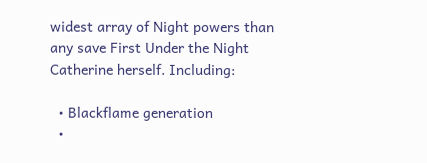widest array of Night powers than any save First Under the Night Catherine herself. Including:

  • Blackflame generation
  •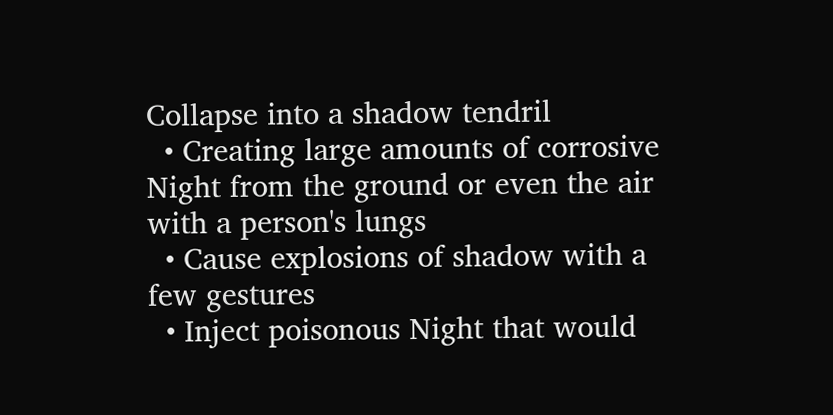Collapse into a shadow tendril
  • Creating large amounts of corrosive Night from the ground or even the air with a person's lungs
  • Cause explosions of shadow with a few gestures
  • Inject poisonous Night that would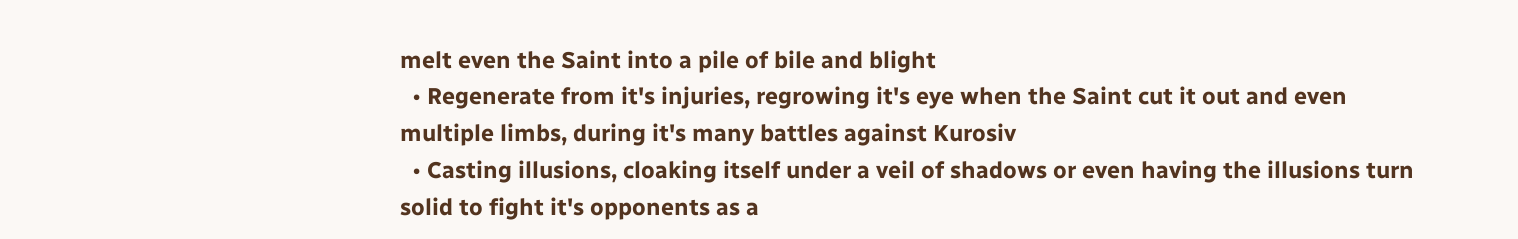melt even the Saint into a pile of bile and blight
  • Regenerate from it's injuries, regrowing it's eye when the Saint cut it out and even multiple limbs, during it's many battles against Kurosiv
  • Casting illusions, cloaking itself under a veil of shadows or even having the illusions turn solid to fight it's opponents as a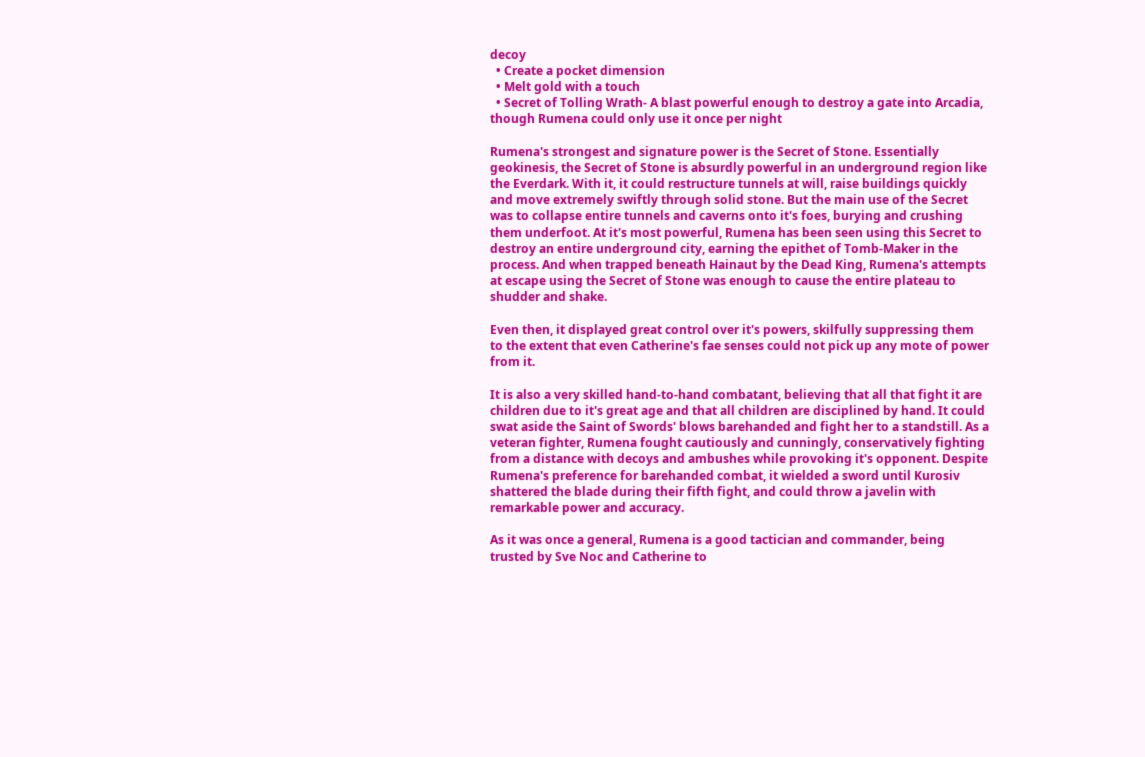decoy
  • Create a pocket dimension
  • Melt gold with a touch
  • Secret of Tolling Wrath- A blast powerful enough to destroy a gate into Arcadia, though Rumena could only use it once per night

Rumena's strongest and signature power is the Secret of Stone. Essentially geokinesis, the Secret of Stone is absurdly powerful in an underground region like the Everdark. With it, it could restructure tunnels at will, raise buildings quickly and move extremely swiftly through solid stone. But the main use of the Secret was to collapse entire tunnels and caverns onto it's foes, burying and crushing them underfoot. At it's most powerful, Rumena has been seen using this Secret to destroy an entire underground city, earning the epithet of Tomb-Maker in the process. And when trapped beneath Hainaut by the Dead King, Rumena's attempts at escape using the Secret of Stone was enough to cause the entire plateau to shudder and shake.

Even then, it displayed great control over it's powers, skilfully suppressing them to the extent that even Catherine's fae senses could not pick up any mote of power from it.

It is also a very skilled hand-to-hand combatant, believing that all that fight it are children due to it's great age and that all children are disciplined by hand. It could swat aside the Saint of Swords' blows barehanded and fight her to a standstill. As a veteran fighter, Rumena fought cautiously and cunningly, conservatively fighting from a distance with decoys and ambushes while provoking it's opponent. Despite Rumena's preference for barehanded combat, it wielded a sword until Kurosiv shattered the blade during their fifth fight, and could throw a javelin with remarkable power and accuracy.

As it was once a general, Rumena is a good tactician and commander, being trusted by Sve Noc and Catherine to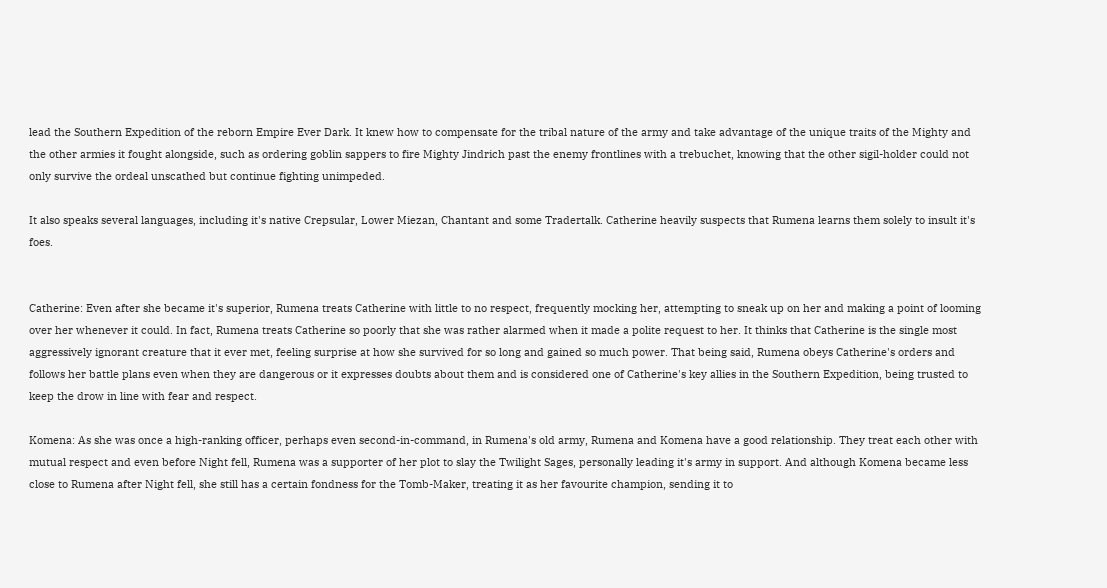lead the Southern Expedition of the reborn Empire Ever Dark. It knew how to compensate for the tribal nature of the army and take advantage of the unique traits of the Mighty and the other armies it fought alongside, such as ordering goblin sappers to fire Mighty Jindrich past the enemy frontlines with a trebuchet, knowing that the other sigil-holder could not only survive the ordeal unscathed but continue fighting unimpeded.

It also speaks several languages, including it's native Crepsular, Lower Miezan, Chantant and some Tradertalk. Catherine heavily suspects that Rumena learns them solely to insult it's foes.


Catherine: Even after she became it's superior, Rumena treats Catherine with little to no respect, frequently mocking her, attempting to sneak up on her and making a point of looming over her whenever it could. In fact, Rumena treats Catherine so poorly that she was rather alarmed when it made a polite request to her. It thinks that Catherine is the single most aggressively ignorant creature that it ever met, feeling surprise at how she survived for so long and gained so much power. That being said, Rumena obeys Catherine's orders and follows her battle plans even when they are dangerous or it expresses doubts about them and is considered one of Catherine's key allies in the Southern Expedition, being trusted to keep the drow in line with fear and respect.

Komena: As she was once a high-ranking officer, perhaps even second-in-command, in Rumena's old army, Rumena and Komena have a good relationship. They treat each other with mutual respect and even before Night fell, Rumena was a supporter of her plot to slay the Twilight Sages, personally leading it's army in support. And although Komena became less close to Rumena after Night fell, she still has a certain fondness for the Tomb-Maker, treating it as her favourite champion, sending it to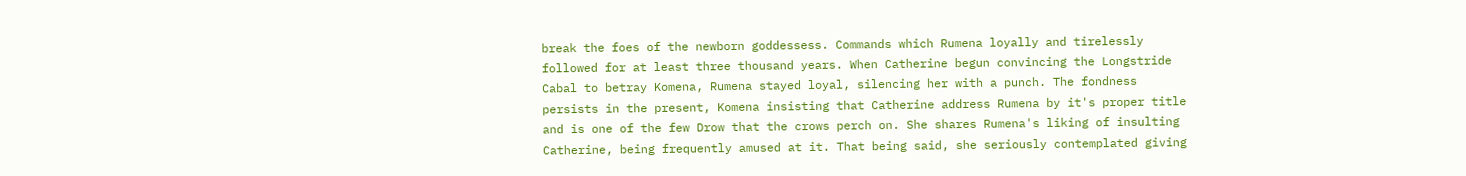break the foes of the newborn goddessess. Commands which Rumena loyally and tirelessly followed for at least three thousand years. When Catherine begun convincing the Longstride Cabal to betray Komena, Rumena stayed loyal, silencing her with a punch. The fondness persists in the present, Komena insisting that Catherine address Rumena by it's proper title and is one of the few Drow that the crows perch on. She shares Rumena's liking of insulting Catherine, being frequently amused at it. That being said, she seriously contemplated giving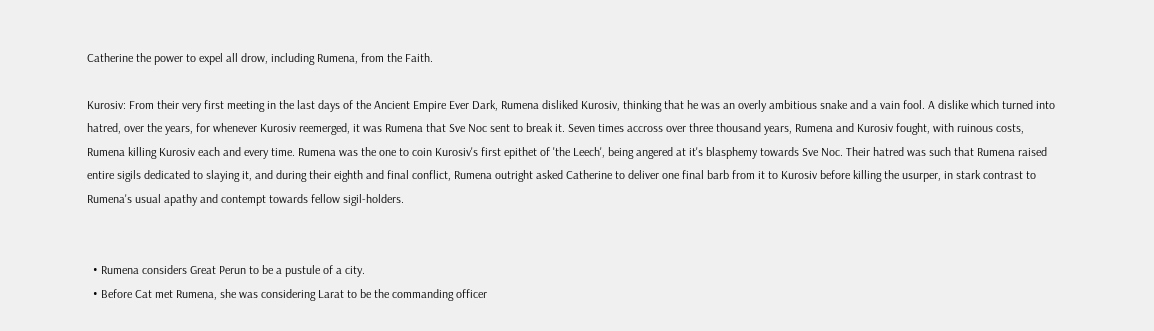Catherine the power to expel all drow, including Rumena, from the Faith.

Kurosiv: From their very first meeting in the last days of the Ancient Empire Ever Dark, Rumena disliked Kurosiv, thinking that he was an overly ambitious snake and a vain fool. A dislike which turned into hatred, over the years, for whenever Kurosiv reemerged, it was Rumena that Sve Noc sent to break it. Seven times accross over three thousand years, Rumena and Kurosiv fought, with ruinous costs, Rumena killing Kurosiv each and every time. Rumena was the one to coin Kurosiv's first epithet of 'the Leech', being angered at it's blasphemy towards Sve Noc. Their hatred was such that Rumena raised entire sigils dedicated to slaying it, and during their eighth and final conflict, Rumena outright asked Catherine to deliver one final barb from it to Kurosiv before killing the usurper, in stark contrast to Rumena's usual apathy and contempt towards fellow sigil-holders.


  • Rumena considers Great Perun to be a pustule of a city.
  • Before Cat met Rumena, she was considering Larat to be the commanding officer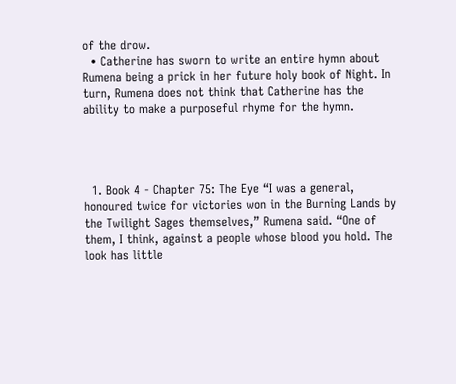of the drow.
  • Catherine has sworn to write an entire hymn about Rumena being a prick in her future holy book of Night. In turn, Rumena does not think that Catherine has the ability to make a purposeful rhyme for the hymn.




  1. Book 4 - Chapter 75: The Eye “I was a general, honoured twice for victories won in the Burning Lands by the Twilight Sages themselves,” Rumena said. “One of them, I think, against a people whose blood you hold. The look has little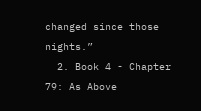changed since those nights.”
  2. Book 4 - Chapter 79: As Above